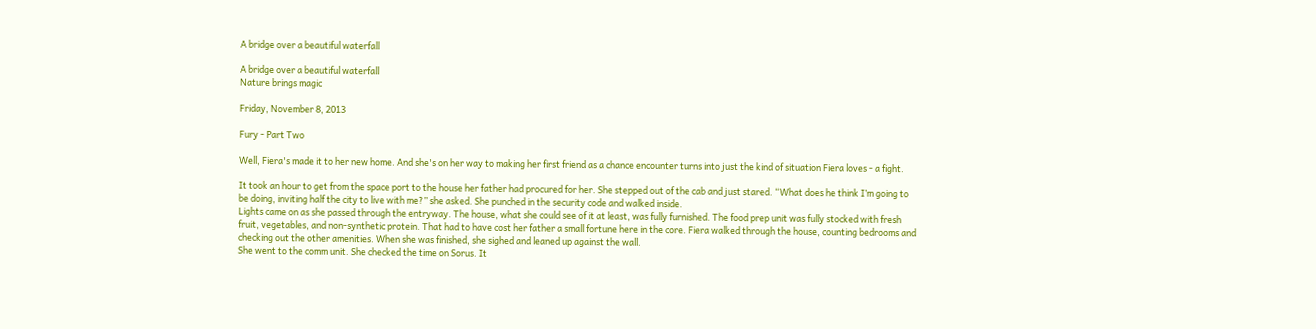A bridge over a beautiful waterfall

A bridge over a beautiful waterfall
Nature brings magic

Friday, November 8, 2013

Fury - Part Two

Well, Fiera's made it to her new home. And she's on her way to making her first friend as a chance encounter turns into just the kind of situation Fiera loves - a fight.

It took an hour to get from the space port to the house her father had procured for her. She stepped out of the cab and just stared. “What does he think I’m going to be doing, inviting half the city to live with me?” she asked. She punched in the security code and walked inside.
Lights came on as she passed through the entryway. The house, what she could see of it at least, was fully furnished. The food prep unit was fully stocked with fresh fruit, vegetables, and non-synthetic protein. That had to have cost her father a small fortune here in the core. Fiera walked through the house, counting bedrooms and checking out the other amenities. When she was finished, she sighed and leaned up against the wall.
She went to the comm unit. She checked the time on Sorus. It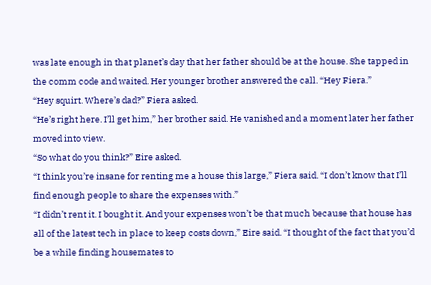was late enough in that planet’s day that her father should be at the house. She tapped in the comm code and waited. Her younger brother answered the call. “Hey Fiera.”
“Hey squirt. Where’s dad?” Fiera asked.
“He’s right here. I’ll get him,” her brother said. He vanished and a moment later her father moved into view.
“So what do you think?” Eire asked.
“I think you’re insane for renting me a house this large,” Fiera said. “I don’t know that I’ll find enough people to share the expenses with.”
“I didn’t rent it. I bought it. And your expenses won’t be that much because that house has all of the latest tech in place to keep costs down,” Eire said. “I thought of the fact that you’d be a while finding housemates to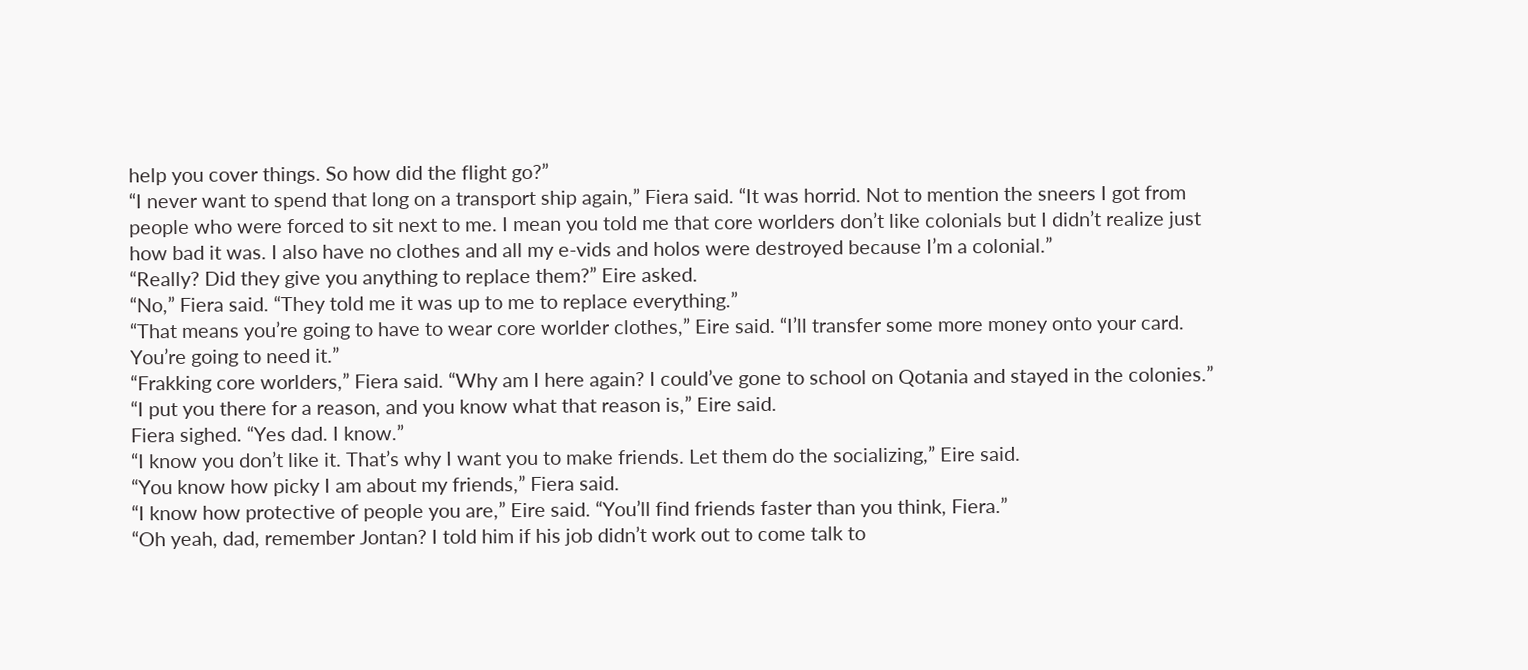help you cover things. So how did the flight go?”
“I never want to spend that long on a transport ship again,” Fiera said. “It was horrid. Not to mention the sneers I got from people who were forced to sit next to me. I mean you told me that core worlders don’t like colonials but I didn’t realize just how bad it was. I also have no clothes and all my e-vids and holos were destroyed because I’m a colonial.”
“Really? Did they give you anything to replace them?” Eire asked.
“No,” Fiera said. “They told me it was up to me to replace everything.”
“That means you’re going to have to wear core worlder clothes,” Eire said. “I’ll transfer some more money onto your card. You’re going to need it.”
“Frakking core worlders,” Fiera said. “Why am I here again? I could’ve gone to school on Qotania and stayed in the colonies.”
“I put you there for a reason, and you know what that reason is,” Eire said.
Fiera sighed. “Yes dad. I know.”
“I know you don’t like it. That’s why I want you to make friends. Let them do the socializing,” Eire said.
“You know how picky I am about my friends,” Fiera said.
“I know how protective of people you are,” Eire said. “You’ll find friends faster than you think, Fiera.”
“Oh yeah, dad, remember Jontan? I told him if his job didn’t work out to come talk to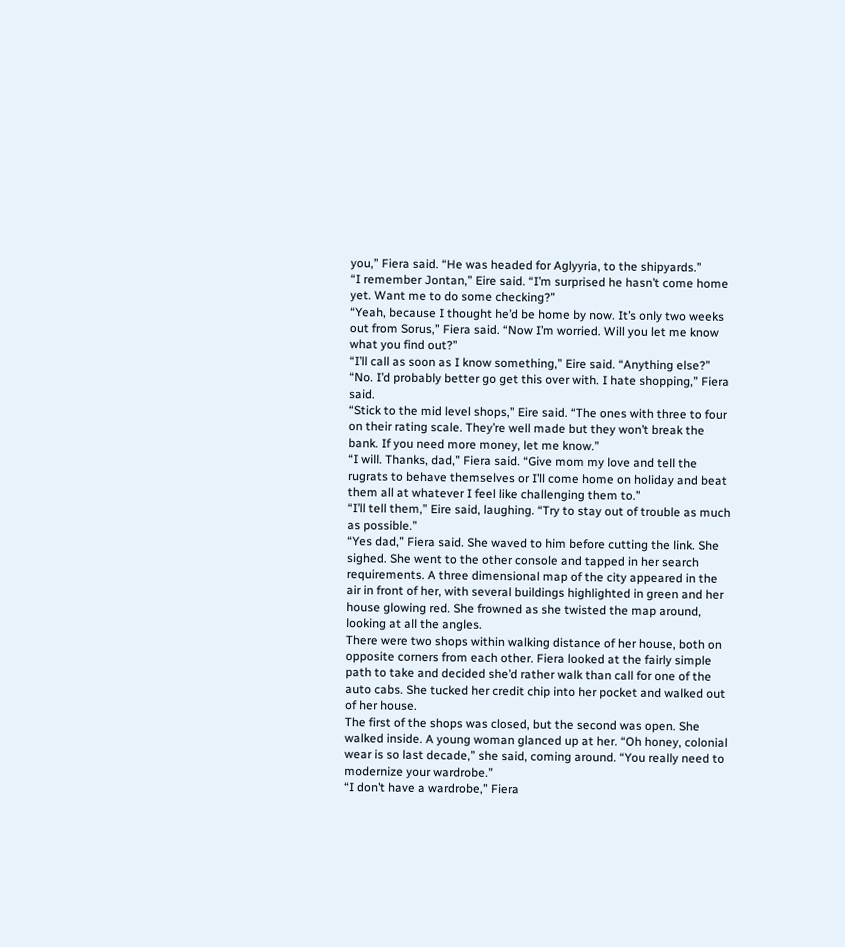you,” Fiera said. “He was headed for Aglyyria, to the shipyards.”
“I remember Jontan,” Eire said. “I’m surprised he hasn’t come home yet. Want me to do some checking?”
“Yeah, because I thought he’d be home by now. It’s only two weeks out from Sorus,” Fiera said. “Now I’m worried. Will you let me know what you find out?”
“I’ll call as soon as I know something,” Eire said. “Anything else?”
“No. I’d probably better go get this over with. I hate shopping,” Fiera said.
“Stick to the mid level shops,” Eire said. “The ones with three to four on their rating scale. They’re well made but they won’t break the bank. If you need more money, let me know.”
“I will. Thanks, dad,” Fiera said. “Give mom my love and tell the rugrats to behave themselves or I’ll come home on holiday and beat them all at whatever I feel like challenging them to.”
“I’ll tell them,” Eire said, laughing. “Try to stay out of trouble as much as possible.”
“Yes dad,” Fiera said. She waved to him before cutting the link. She sighed. She went to the other console and tapped in her search requirements. A three dimensional map of the city appeared in the air in front of her, with several buildings highlighted in green and her house glowing red. She frowned as she twisted the map around, looking at all the angles.
There were two shops within walking distance of her house, both on opposite corners from each other. Fiera looked at the fairly simple path to take and decided she’d rather walk than call for one of the auto cabs. She tucked her credit chip into her pocket and walked out of her house.
The first of the shops was closed, but the second was open. She walked inside. A young woman glanced up at her. “Oh honey, colonial wear is so last decade,” she said, coming around. “You really need to modernize your wardrobe.”
“I don’t have a wardrobe,” Fiera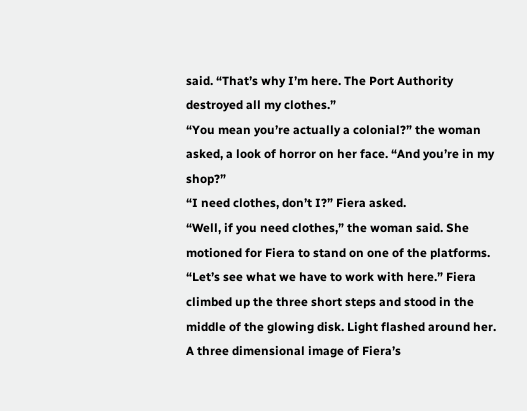said. “That’s why I’m here. The Port Authority destroyed all my clothes.”
“You mean you’re actually a colonial?” the woman asked, a look of horror on her face. “And you’re in my shop?”
“I need clothes, don’t I?” Fiera asked.
“Well, if you need clothes,” the woman said. She motioned for Fiera to stand on one of the platforms. “Let’s see what we have to work with here.” Fiera climbed up the three short steps and stood in the middle of the glowing disk. Light flashed around her. A three dimensional image of Fiera’s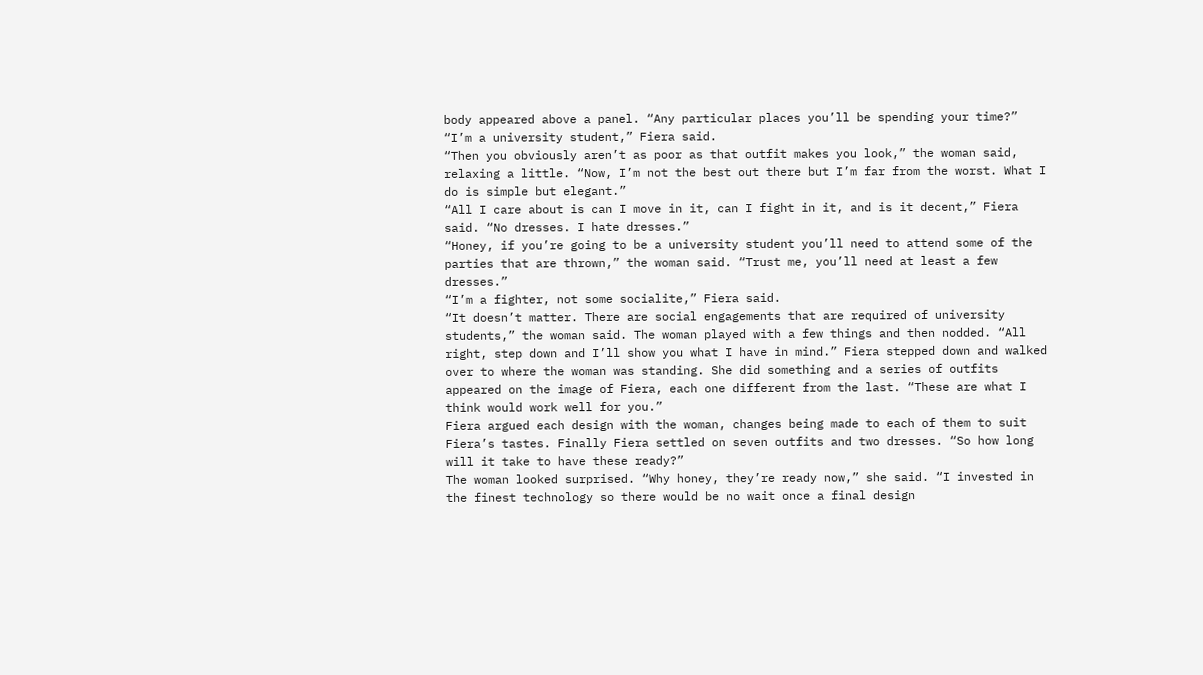body appeared above a panel. “Any particular places you’ll be spending your time?”
“I’m a university student,” Fiera said.
“Then you obviously aren’t as poor as that outfit makes you look,” the woman said, relaxing a little. “Now, I’m not the best out there but I’m far from the worst. What I do is simple but elegant.”
“All I care about is can I move in it, can I fight in it, and is it decent,” Fiera said. “No dresses. I hate dresses.”
“Honey, if you’re going to be a university student you’ll need to attend some of the parties that are thrown,” the woman said. “Trust me, you’ll need at least a few dresses.”
“I’m a fighter, not some socialite,” Fiera said.
“It doesn’t matter. There are social engagements that are required of university students,” the woman said. The woman played with a few things and then nodded. “All right, step down and I’ll show you what I have in mind.” Fiera stepped down and walked over to where the woman was standing. She did something and a series of outfits appeared on the image of Fiera, each one different from the last. “These are what I think would work well for you.”
Fiera argued each design with the woman, changes being made to each of them to suit Fiera’s tastes. Finally Fiera settled on seven outfits and two dresses. “So how long will it take to have these ready?”
The woman looked surprised. “Why honey, they’re ready now,” she said. “I invested in the finest technology so there would be no wait once a final design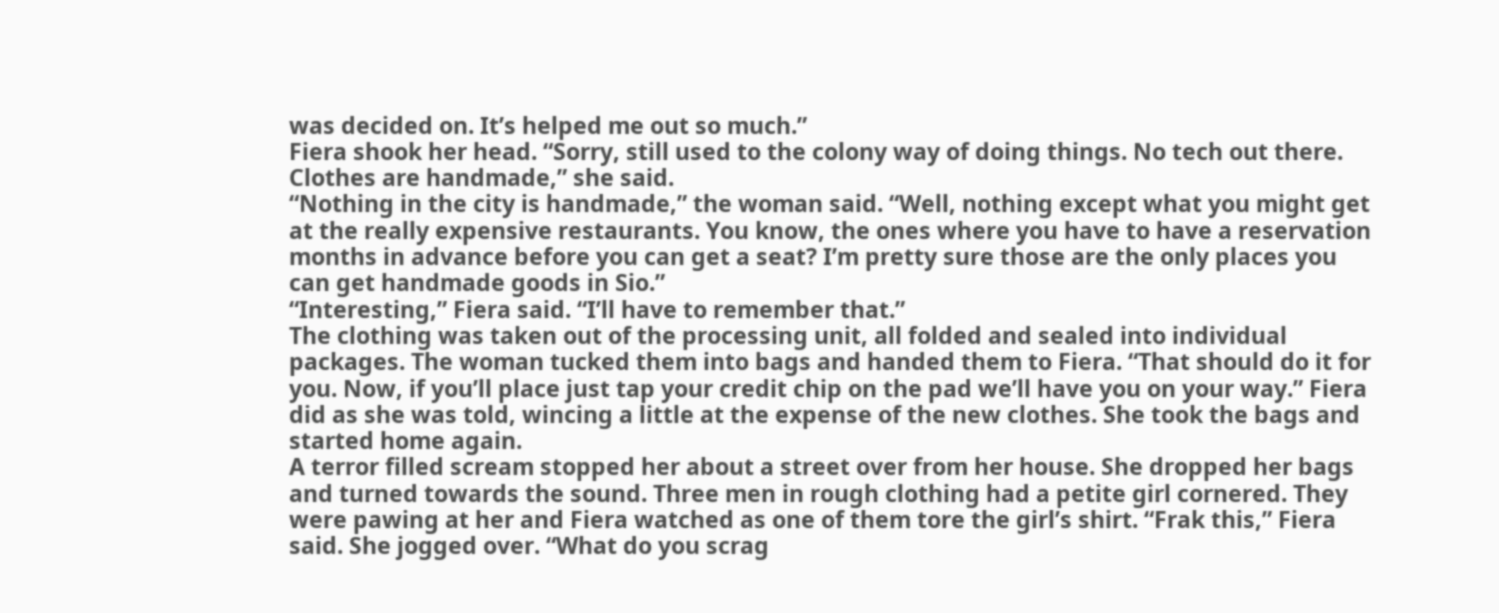was decided on. It’s helped me out so much.”
Fiera shook her head. “Sorry, still used to the colony way of doing things. No tech out there. Clothes are handmade,” she said.
“Nothing in the city is handmade,” the woman said. “Well, nothing except what you might get at the really expensive restaurants. You know, the ones where you have to have a reservation months in advance before you can get a seat? I’m pretty sure those are the only places you can get handmade goods in Sio.”
“Interesting,” Fiera said. “I’ll have to remember that.”
The clothing was taken out of the processing unit, all folded and sealed into individual packages. The woman tucked them into bags and handed them to Fiera. “That should do it for you. Now, if you’ll place just tap your credit chip on the pad we’ll have you on your way.” Fiera did as she was told, wincing a little at the expense of the new clothes. She took the bags and started home again.
A terror filled scream stopped her about a street over from her house. She dropped her bags and turned towards the sound. Three men in rough clothing had a petite girl cornered. They were pawing at her and Fiera watched as one of them tore the girl’s shirt. “Frak this,” Fiera said. She jogged over. “What do you scrag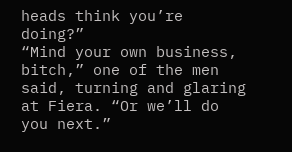heads think you’re doing?”
“Mind your own business, bitch,” one of the men said, turning and glaring at Fiera. “Or we’ll do you next.”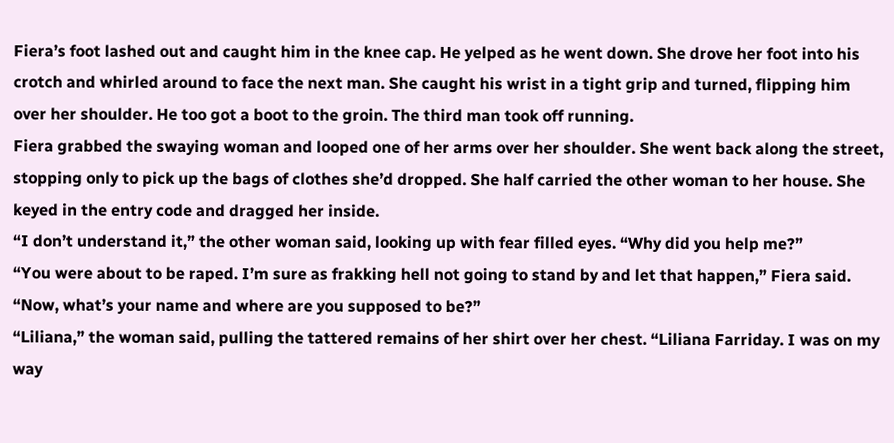Fiera’s foot lashed out and caught him in the knee cap. He yelped as he went down. She drove her foot into his crotch and whirled around to face the next man. She caught his wrist in a tight grip and turned, flipping him over her shoulder. He too got a boot to the groin. The third man took off running.
Fiera grabbed the swaying woman and looped one of her arms over her shoulder. She went back along the street, stopping only to pick up the bags of clothes she’d dropped. She half carried the other woman to her house. She keyed in the entry code and dragged her inside.
“I don’t understand it,” the other woman said, looking up with fear filled eyes. “Why did you help me?”
“You were about to be raped. I’m sure as frakking hell not going to stand by and let that happen,” Fiera said. “Now, what’s your name and where are you supposed to be?”
“Liliana,” the woman said, pulling the tattered remains of her shirt over her chest. “Liliana Farriday. I was on my way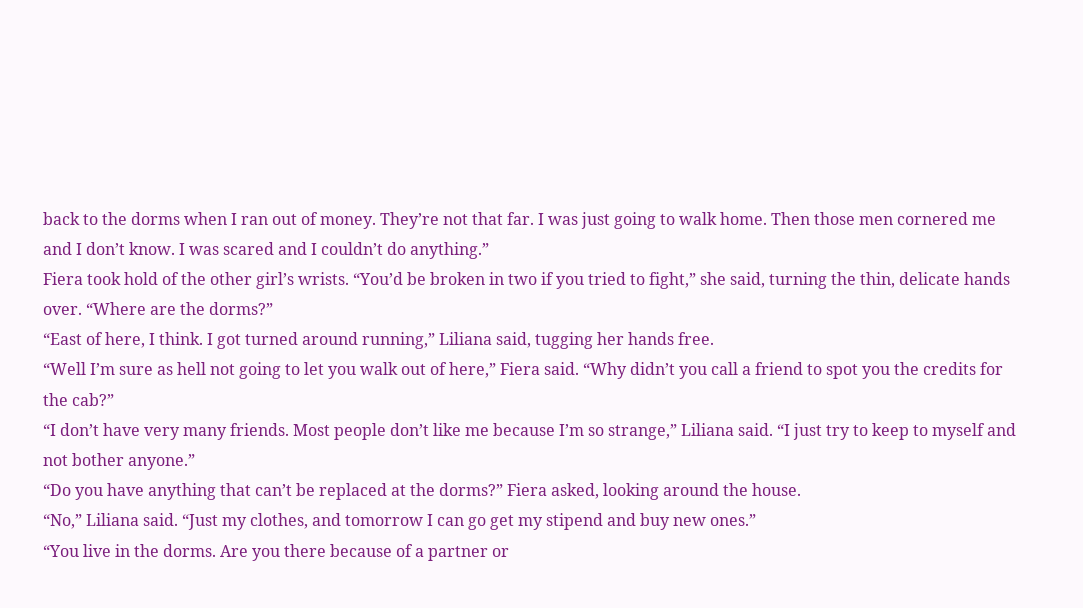back to the dorms when I ran out of money. They’re not that far. I was just going to walk home. Then those men cornered me and I don’t know. I was scared and I couldn’t do anything.”
Fiera took hold of the other girl’s wrists. “You’d be broken in two if you tried to fight,” she said, turning the thin, delicate hands over. “Where are the dorms?”
“East of here, I think. I got turned around running,” Liliana said, tugging her hands free.
“Well I’m sure as hell not going to let you walk out of here,” Fiera said. “Why didn’t you call a friend to spot you the credits for the cab?”
“I don’t have very many friends. Most people don’t like me because I’m so strange,” Liliana said. “I just try to keep to myself and not bother anyone.”
“Do you have anything that can’t be replaced at the dorms?” Fiera asked, looking around the house.
“No,” Liliana said. “Just my clothes, and tomorrow I can go get my stipend and buy new ones.”
“You live in the dorms. Are you there because of a partner or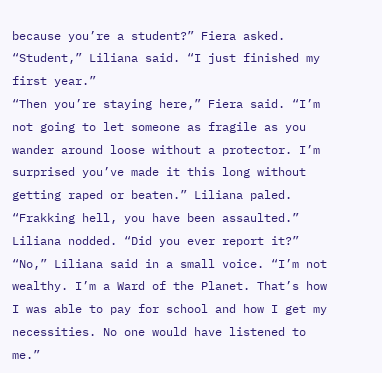because you’re a student?” Fiera asked.
“Student,” Liliana said. “I just finished my first year.”
“Then you’re staying here,” Fiera said. “I’m not going to let someone as fragile as you wander around loose without a protector. I’m surprised you’ve made it this long without getting raped or beaten.” Liliana paled. “Frakking hell, you have been assaulted.” Liliana nodded. “Did you ever report it?”
“No,” Liliana said in a small voice. “I’m not wealthy. I’m a Ward of the Planet. That’s how I was able to pay for school and how I get my necessities. No one would have listened to me.”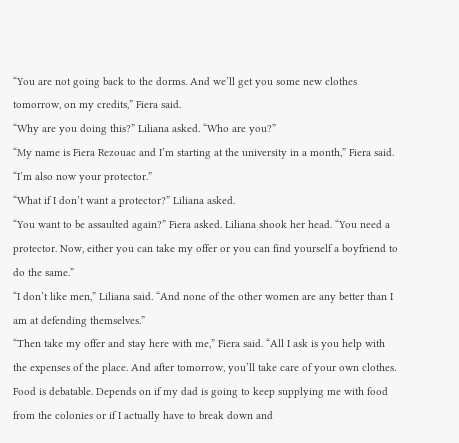“You are not going back to the dorms. And we’ll get you some new clothes tomorrow, on my credits,” Fiera said.
“Why are you doing this?” Liliana asked. “Who are you?”
“My name is Fiera Rezouac and I’m starting at the university in a month,” Fiera said. “I’m also now your protector.”
“What if I don’t want a protector?” Liliana asked.
“You want to be assaulted again?” Fiera asked. Liliana shook her head. “You need a protector. Now, either you can take my offer or you can find yourself a boyfriend to do the same.”
“I don’t like men,” Liliana said. “And none of the other women are any better than I am at defending themselves.”
“Then take my offer and stay here with me,” Fiera said. “All I ask is you help with the expenses of the place. And after tomorrow, you’ll take care of your own clothes. Food is debatable. Depends on if my dad is going to keep supplying me with food from the colonies or if I actually have to break down and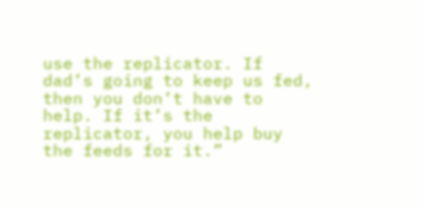use the replicator. If dad’s going to keep us fed, then you don’t have to help. If it’s the replicator, you help buy the feeds for it.”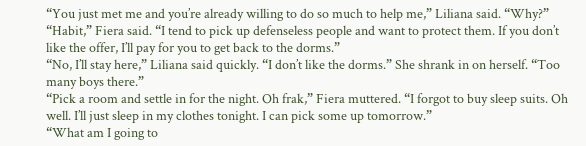“You just met me and you’re already willing to do so much to help me,” Liliana said. “Why?”
“Habit,” Fiera said. “I tend to pick up defenseless people and want to protect them. If you don’t like the offer, I’ll pay for you to get back to the dorms.”
“No, I’ll stay here,” Liliana said quickly. “I don’t like the dorms.” She shrank in on herself. “Too many boys there.”
“Pick a room and settle in for the night. Oh frak,” Fiera muttered. “I forgot to buy sleep suits. Oh well. I’ll just sleep in my clothes tonight. I can pick some up tomorrow.”
“What am I going to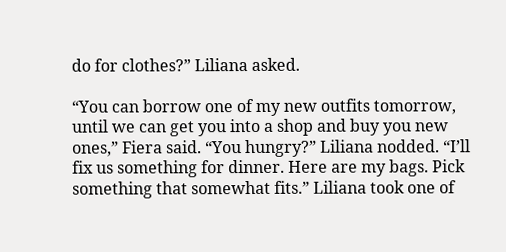do for clothes?” Liliana asked.

“You can borrow one of my new outfits tomorrow, until we can get you into a shop and buy you new ones,” Fiera said. “You hungry?” Liliana nodded. “I’ll fix us something for dinner. Here are my bags. Pick something that somewhat fits.” Liliana took one of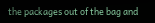the packages out of the bag and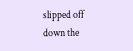slipped off down the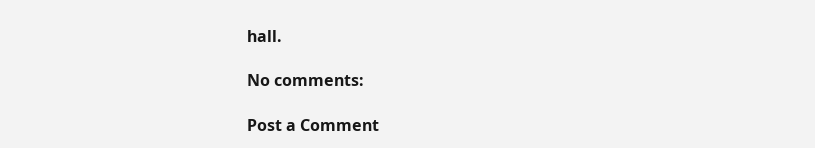hall.

No comments:

Post a Comment